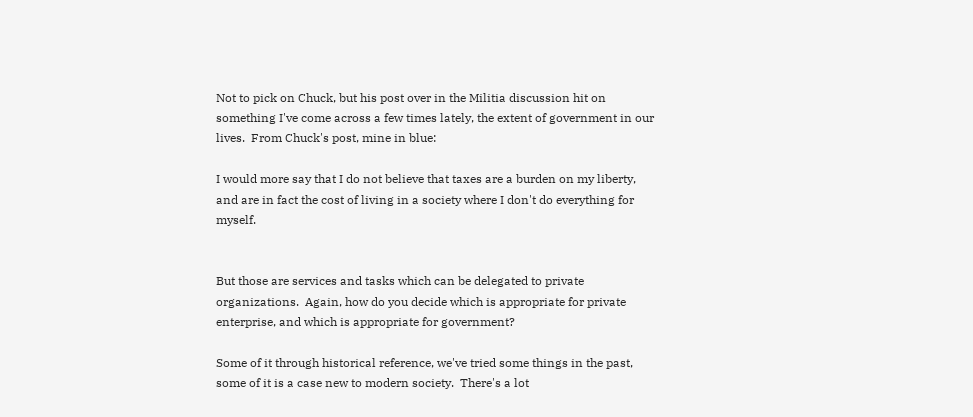Not to pick on Chuck, but his post over in the Militia discussion hit on something I've come across a few times lately, the extent of government in our lives.  From Chuck's post, mine in blue:

I would more say that I do not believe that taxes are a burden on my liberty, and are in fact the cost of living in a society where I don't do everything for myself.


But those are services and tasks which can be delegated to private organizations.  Again, how do you decide which is appropriate for private enterprise, and which is appropriate for government?

Some of it through historical reference, we've tried some things in the past, some of it is a case new to modern society.  There's a lot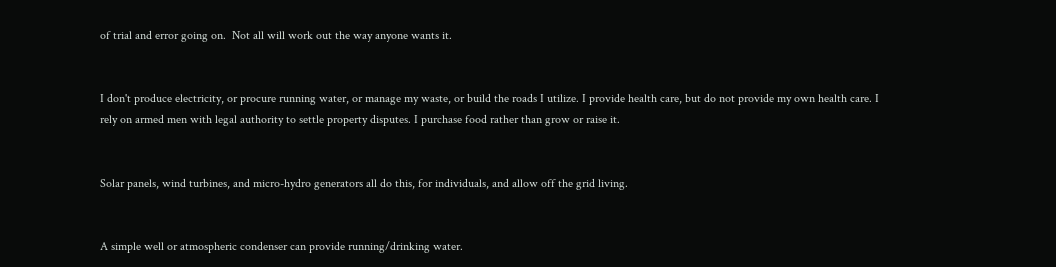of trial and error going on.  Not all will work out the way anyone wants it.


I don't produce electricity, or procure running water, or manage my waste, or build the roads I utilize. I provide health care, but do not provide my own health care. I rely on armed men with legal authority to settle property disputes. I purchase food rather than grow or raise it.


Solar panels, wind turbines, and micro-hydro generators all do this, for individuals, and allow off the grid living.


A simple well or atmospheric condenser can provide running/drinking water.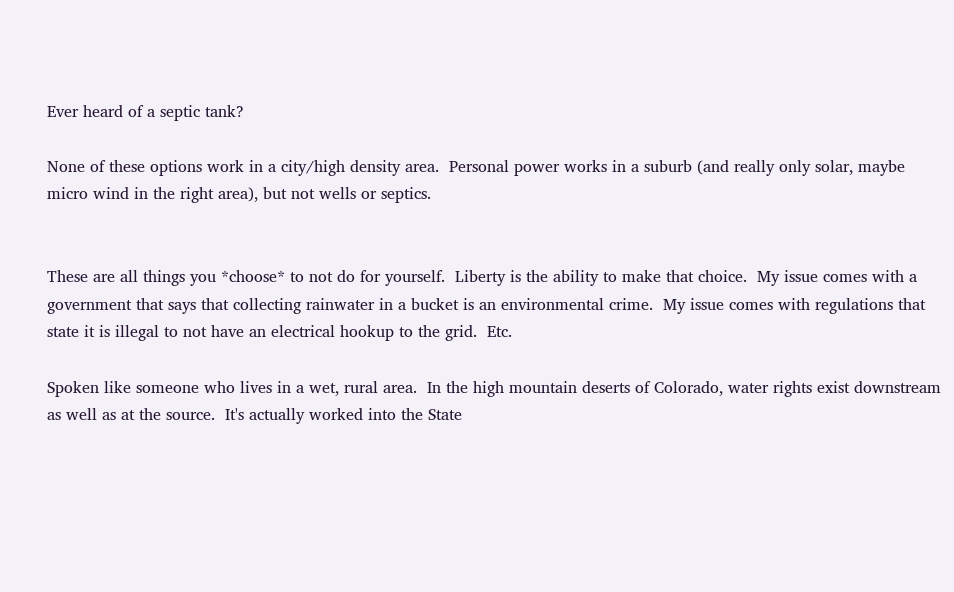Ever heard of a septic tank?

None of these options work in a city/high density area.  Personal power works in a suburb (and really only solar, maybe micro wind in the right area), but not wells or septics.


These are all things you *choose* to not do for yourself.  Liberty is the ability to make that choice.  My issue comes with a government that says that collecting rainwater in a bucket is an environmental crime.  My issue comes with regulations that state it is illegal to not have an electrical hookup to the grid.  Etc.

Spoken like someone who lives in a wet, rural area.  In the high mountain deserts of Colorado, water rights exist downstream as well as at the source.  It's actually worked into the State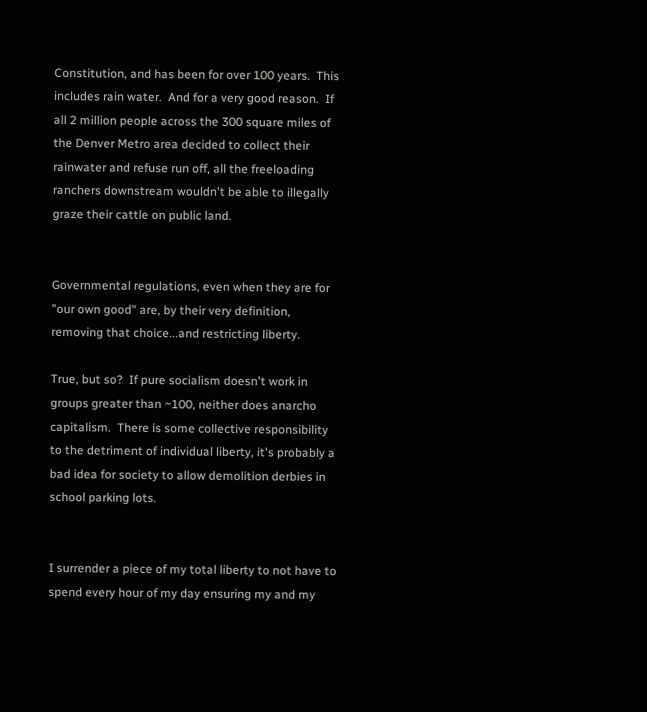Constitution, and has been for over 100 years.  This includes rain water.  And for a very good reason.  If all 2 million people across the 300 square miles of the Denver Metro area decided to collect their rainwater and refuse run off, all the freeloading ranchers downstream wouldn't be able to illegally graze their cattle on public land.


Governmental regulations, even when they are for "our own good" are, by their very definition, removing that choice...and restricting liberty.

True, but so?  If pure socialism doesn't work in groups greater than ~100, neither does anarcho capitalism.  There is some collective responsibility to the detriment of individual liberty, it's probably a bad idea for society to allow demolition derbies in school parking lots.


I surrender a piece of my total liberty to not have to spend every hour of my day ensuring my and my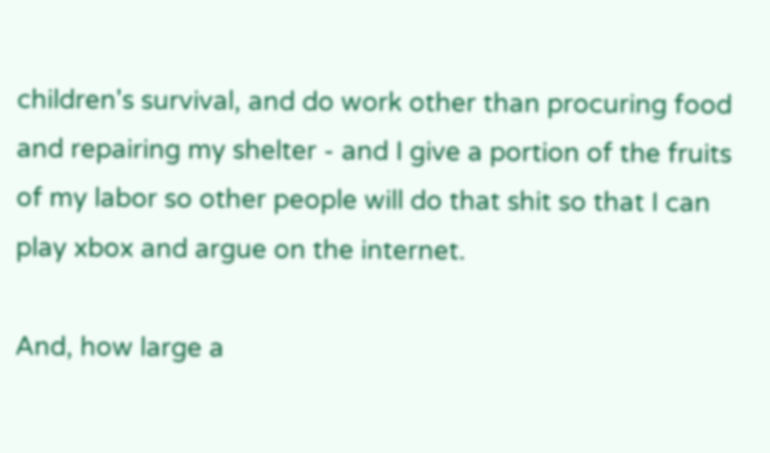children's survival, and do work other than procuring food and repairing my shelter - and I give a portion of the fruits of my labor so other people will do that shit so that I can play xbox and argue on the internet.

And, how large a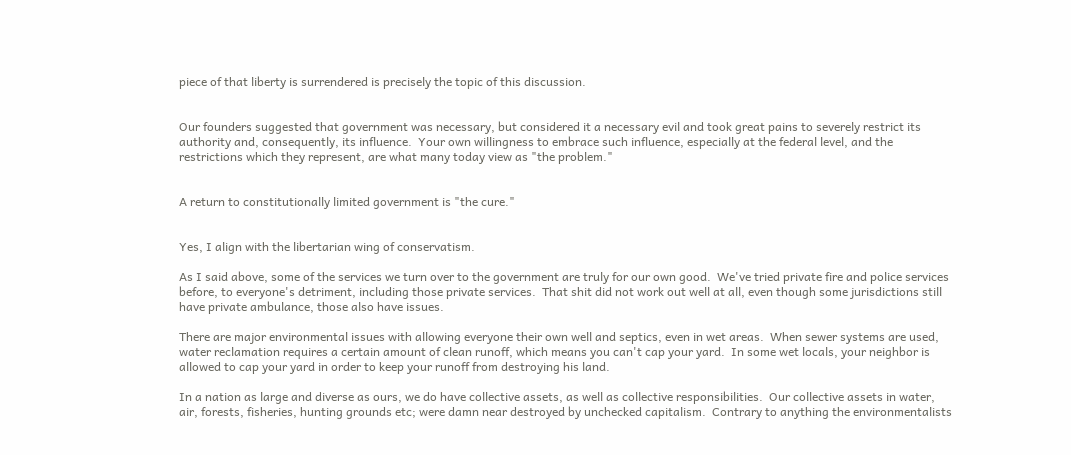piece of that liberty is surrendered is precisely the topic of this discussion.


Our founders suggested that government was necessary, but considered it a necessary evil and took great pains to severely restrict its authority and, consequently, its influence.  Your own willingness to embrace such influence, especially at the federal level, and the restrictions which they represent, are what many today view as "the problem."


A return to constitutionally limited government is "the cure."


Yes, I align with the libertarian wing of conservatism.

As I said above, some of the services we turn over to the government are truly for our own good.  We've tried private fire and police services before, to everyone's detriment, including those private services.  That shit did not work out well at all, even though some jurisdictions still have private ambulance, those also have issues.

There are major environmental issues with allowing everyone their own well and septics, even in wet areas.  When sewer systems are used, water reclamation requires a certain amount of clean runoff, which means you can't cap your yard.  In some wet locals, your neighbor is allowed to cap your yard in order to keep your runoff from destroying his land.

In a nation as large and diverse as ours, we do have collective assets, as well as collective responsibilities.  Our collective assets in water, air, forests, fisheries, hunting grounds etc; were damn near destroyed by unchecked capitalism.  Contrary to anything the environmentalists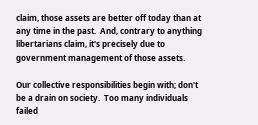claim, those assets are better off today than at any time in the past.  And, contrary to anything libertarians claim, it's precisely due to government management of those assets.

Our collective responsibilities begin with; don't be a drain on society.  Too many individuals failed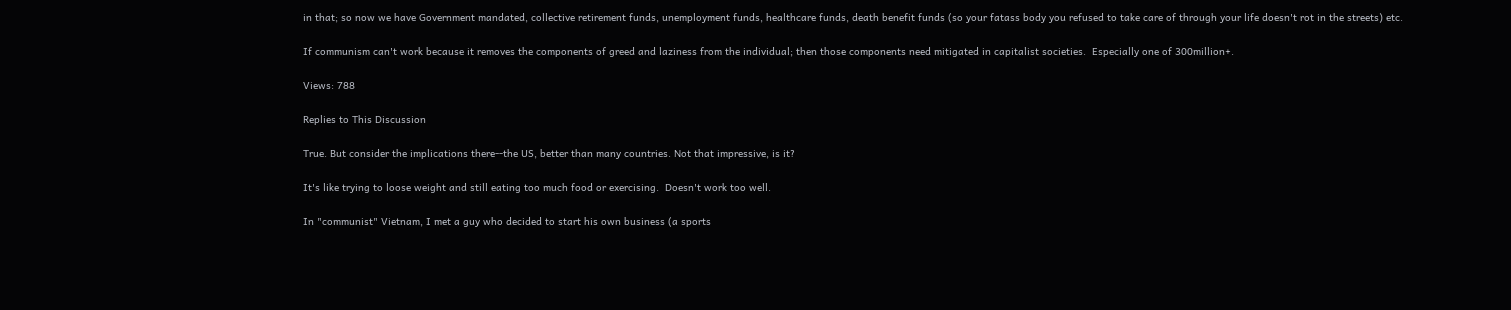in that; so now we have Government mandated, collective retirement funds, unemployment funds, healthcare funds, death benefit funds (so your fatass body you refused to take care of through your life doesn't rot in the streets) etc.

If communism can't work because it removes the components of greed and laziness from the individual; then those components need mitigated in capitalist societies.  Especially one of 300million+.

Views: 788

Replies to This Discussion

True. But consider the implications there--the US, better than many countries. Not that impressive, is it?

It's like trying to loose weight and still eating too much food or exercising.  Doesn't work too well.

In "communist" Vietnam, I met a guy who decided to start his own business (a sports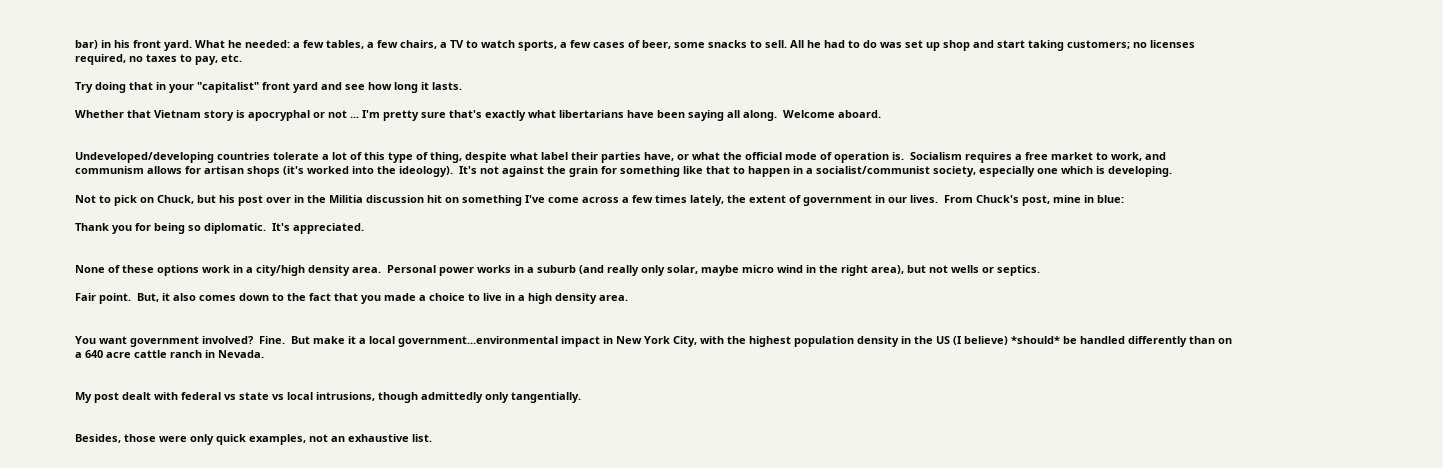bar) in his front yard. What he needed: a few tables, a few chairs, a TV to watch sports, a few cases of beer, some snacks to sell. All he had to do was set up shop and start taking customers; no licenses required, no taxes to pay, etc.

Try doing that in your "capitalist" front yard and see how long it lasts.

Whether that Vietnam story is apocryphal or not ... I'm pretty sure that's exactly what libertarians have been saying all along.  Welcome aboard.


Undeveloped/developing countries tolerate a lot of this type of thing, despite what label their parties have, or what the official mode of operation is.  Socialism requires a free market to work, and communism allows for artisan shops (it's worked into the ideology).  It's not against the grain for something like that to happen in a socialist/communist society, especially one which is developing.

Not to pick on Chuck, but his post over in the Militia discussion hit on something I've come across a few times lately, the extent of government in our lives.  From Chuck's post, mine in blue:

Thank you for being so diplomatic.  It's appreciated.


None of these options work in a city/high density area.  Personal power works in a suburb (and really only solar, maybe micro wind in the right area), but not wells or septics.

Fair point.  But, it also comes down to the fact that you made a choice to live in a high density area.


You want government involved?  Fine.  But make it a local government...environmental impact in New York City, with the highest population density in the US (I believe) *should* be handled differently than on a 640 acre cattle ranch in Nevada.


My post dealt with federal vs state vs local intrusions, though admittedly only tangentially.


Besides, those were only quick examples, not an exhaustive list.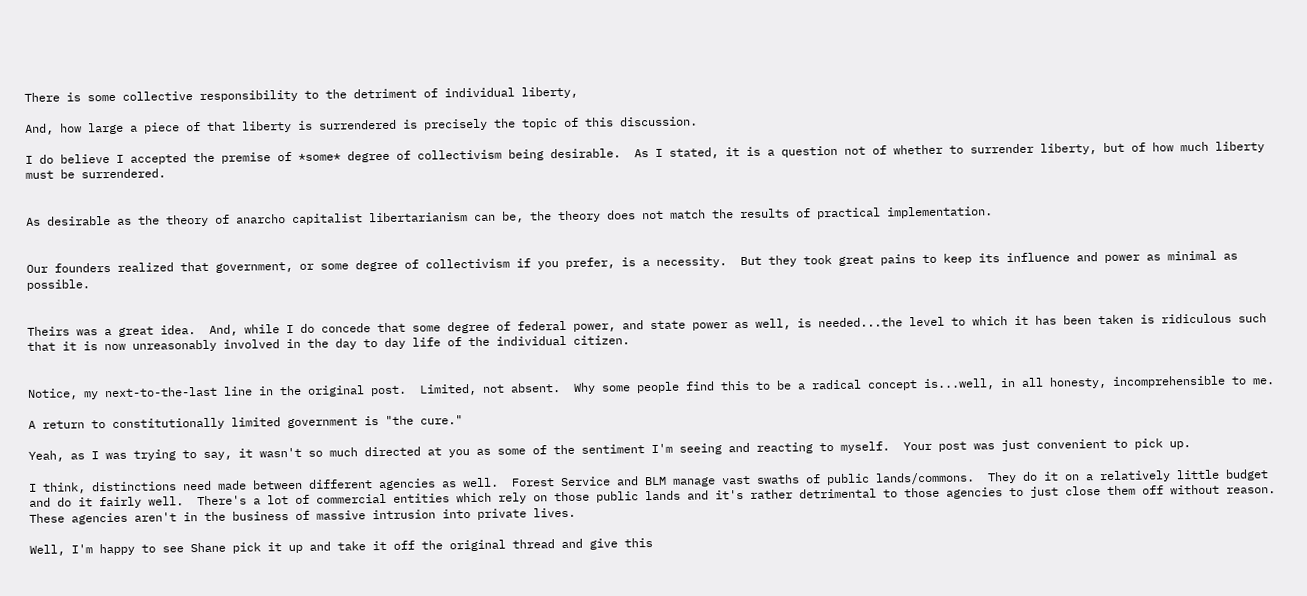There is some collective responsibility to the detriment of individual liberty,

And, how large a piece of that liberty is surrendered is precisely the topic of this discussion.

I do believe I accepted the premise of *some* degree of collectivism being desirable.  As I stated, it is a question not of whether to surrender liberty, but of how much liberty must be surrendered.


As desirable as the theory of anarcho capitalist libertarianism can be, the theory does not match the results of practical implementation.


Our founders realized that government, or some degree of collectivism if you prefer, is a necessity.  But they took great pains to keep its influence and power as minimal as possible.


Theirs was a great idea.  And, while I do concede that some degree of federal power, and state power as well, is needed...the level to which it has been taken is ridiculous such that it is now unreasonably involved in the day to day life of the individual citizen.


Notice, my next-to-the-last line in the original post.  Limited, not absent.  Why some people find this to be a radical concept is...well, in all honesty, incomprehensible to me.

A return to constitutionally limited government is "the cure."

Yeah, as I was trying to say, it wasn't so much directed at you as some of the sentiment I'm seeing and reacting to myself.  Your post was just convenient to pick up.

I think, distinctions need made between different agencies as well.  Forest Service and BLM manage vast swaths of public lands/commons.  They do it on a relatively little budget and do it fairly well.  There's a lot of commercial entities which rely on those public lands and it's rather detrimental to those agencies to just close them off without reason.  These agencies aren't in the business of massive intrusion into private lives.

Well, I'm happy to see Shane pick it up and take it off the original thread and give this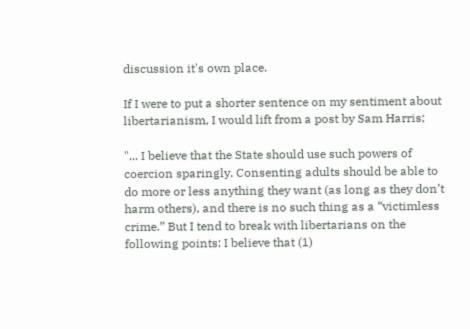discussion it's own place.

If I were to put a shorter sentence on my sentiment about libertarianism, I would lift from a post by Sam Harris;

"... I believe that the State should use such powers of coercion sparingly. Consenting adults should be able to do more or less anything they want (as long as they don’t harm others), and there is no such thing as a “victimless crime.” But I tend to break with libertarians on the following points: I believe that (1)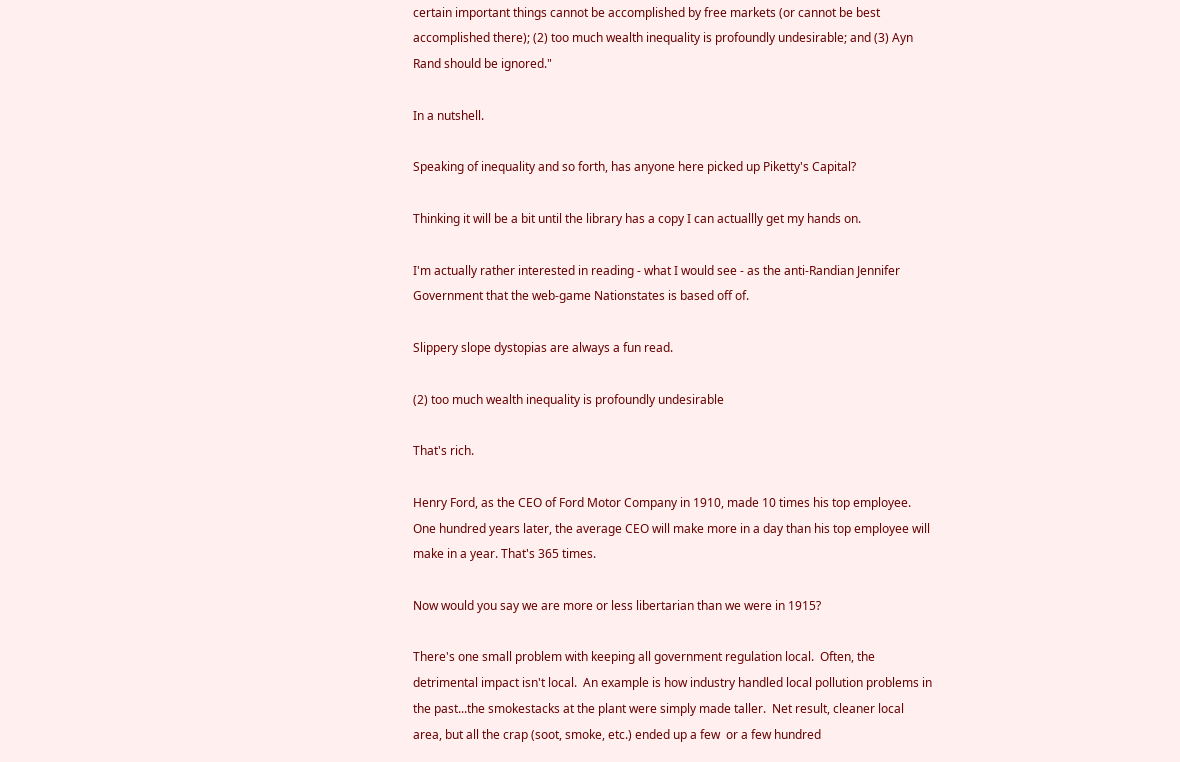certain important things cannot be accomplished by free markets (or cannot be best accomplished there); (2) too much wealth inequality is profoundly undesirable; and (3) Ayn Rand should be ignored."

In a nutshell.

Speaking of inequality and so forth, has anyone here picked up Piketty's Capital?

Thinking it will be a bit until the library has a copy I can actuallly get my hands on.

I'm actually rather interested in reading - what I would see - as the anti-Randian Jennifer Government that the web-game Nationstates is based off of.

Slippery slope dystopias are always a fun read.

(2) too much wealth inequality is profoundly undesirable

That's rich.

Henry Ford, as the CEO of Ford Motor Company in 1910, made 10 times his top employee. One hundred years later, the average CEO will make more in a day than his top employee will make in a year. That's 365 times.

Now would you say we are more or less libertarian than we were in 1915?

There's one small problem with keeping all government regulation local.  Often, the detrimental impact isn't local.  An example is how industry handled local pollution problems in the past...the smokestacks at the plant were simply made taller.  Net result, cleaner local area, but all the crap (soot, smoke, etc.) ended up a few  or a few hundred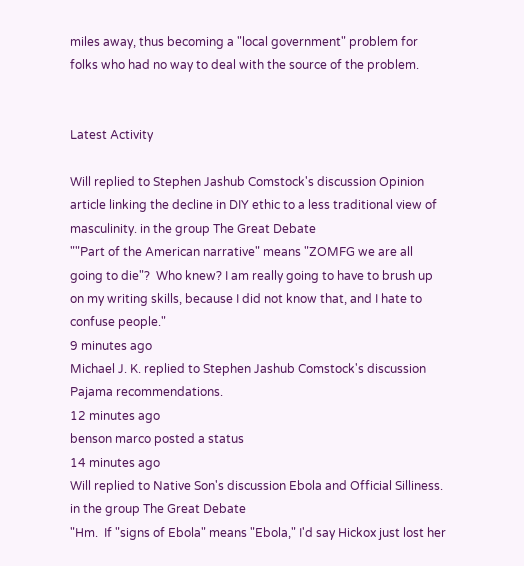miles away, thus becoming a "local government" problem for folks who had no way to deal with the source of the problem.


Latest Activity

Will replied to Stephen Jashub Comstock's discussion Opinion article linking the decline in DIY ethic to a less traditional view of masculinity. in the group The Great Debate
""Part of the American narrative" means "ZOMFG we are all going to die"?  Who knew? I am really going to have to brush up on my writing skills, because I did not know that, and I hate to confuse people."
9 minutes ago
Michael J. K. replied to Stephen Jashub Comstock's discussion Pajama recommendations.
12 minutes ago
benson marco posted a status
14 minutes ago
Will replied to Native Son's discussion Ebola and Official Silliness. in the group The Great Debate
"Hm.  If "signs of Ebola" means "Ebola," I'd say Hickox just lost her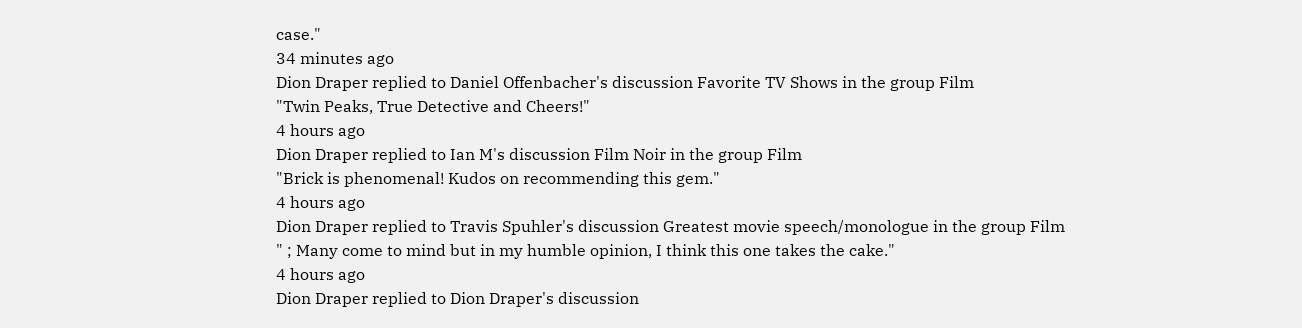case."
34 minutes ago
Dion Draper replied to Daniel Offenbacher's discussion Favorite TV Shows in the group Film
"Twin Peaks, True Detective and Cheers!"
4 hours ago
Dion Draper replied to Ian M's discussion Film Noir in the group Film
"Brick is phenomenal! Kudos on recommending this gem."
4 hours ago
Dion Draper replied to Travis Spuhler's discussion Greatest movie speech/monologue in the group Film
" ; Many come to mind but in my humble opinion, I think this one takes the cake."
4 hours ago
Dion Draper replied to Dion Draper's discussion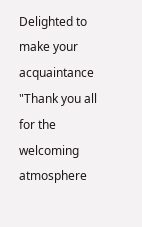Delighted to make your acquaintance
"Thank you all for the welcoming atmosphere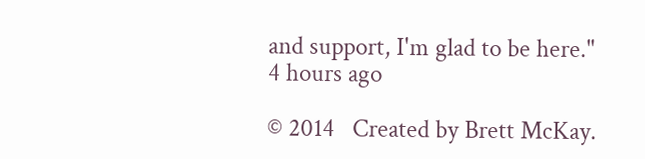and support, I'm glad to be here."
4 hours ago

© 2014   Created by Brett McKay.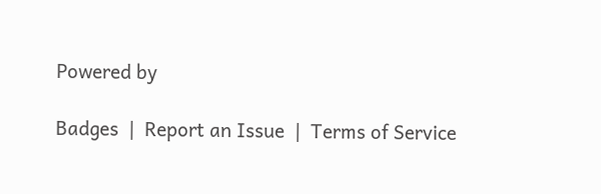Powered by

Badges  |  Report an Issue  |  Terms of Service